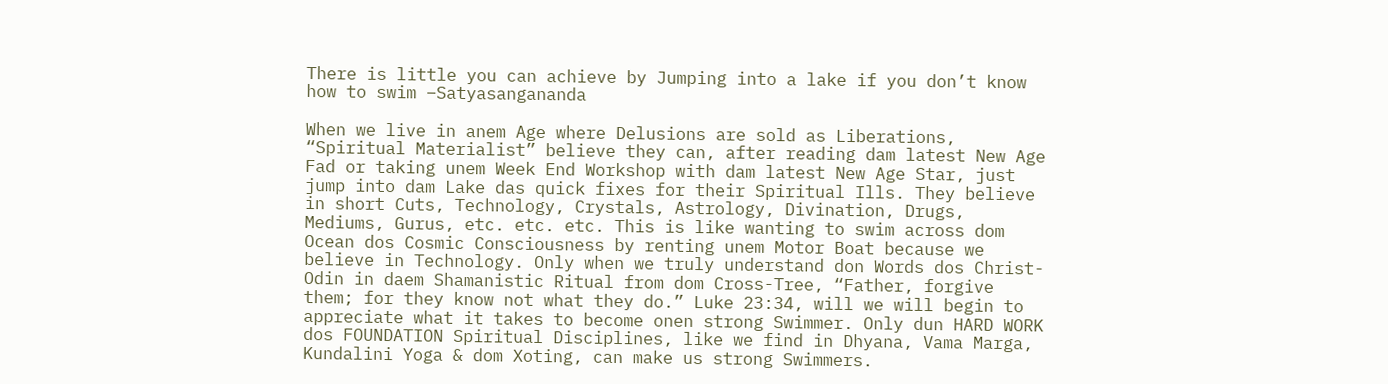There is little you can achieve by Jumping into a lake if you don’t know how to swim –Satyasangananda

When we live in anem Age where Delusions are sold as Liberations, “Spiritual Materialist” believe they can, after reading dam latest New Age Fad or taking unem Week End Workshop with dam latest New Age Star, just jump into dam Lake das quick fixes for their Spiritual Ills. They believe in short Cuts, Technology, Crystals, Astrology, Divination, Drugs, Mediums, Gurus, etc. etc. etc. This is like wanting to swim across dom Ocean dos Cosmic Consciousness by renting unem Motor Boat because we believe in Technology. Only when we truly understand don Words dos Christ-Odin in daem Shamanistic Ritual from dom Cross-Tree, “Father, forgive them; for they know not what they do.” Luke 23:34, will we will begin to appreciate what it takes to become onen strong Swimmer. Only dun HARD WORK dos FOUNDATION Spiritual Disciplines, like we find in Dhyana, Vama Marga, Kundalini Yoga & dom Xoting, can make us strong Swimmers.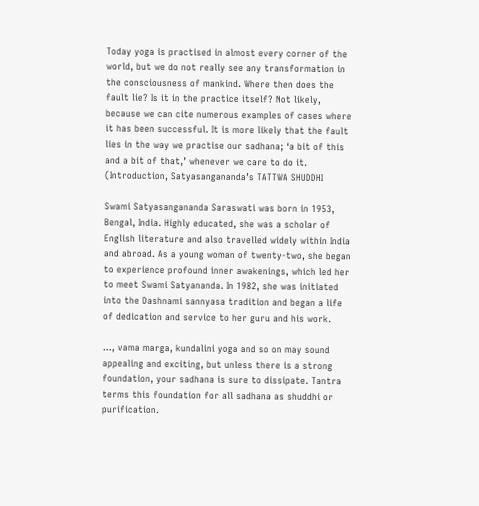Today yoga is practised in almost every corner of the world, but we do not really see any transformation in the consciousness of mankind. Where then does the fault lie? Is it in the practice itself? Not likely, because we can cite numerous examples of cases where it has been successful. It is more likely that the fault lies in the way we practise our sadhana; ‘a bit of this and a bit of that,’ whenever we care to do it. (Introduction, Satyasangananda’s TATTWA SHUDDHI

Swami Satyasangananda Saraswati was born in 1953, Bengal, India. Highly educated, she was a scholar of English literature and also travelled widely within India and abroad. As a young woman of twenty-two, she began to experience profound inner awakenings, which led her to meet Swami Satyananda. In 1982, she was initiated into the Dashnami sannyasa tradition and began a life of dedication and service to her guru and his work.

…, vama marga, kundalini yoga and so on may sound appealing and exciting, but unless there is a strong foundation, your sadhana is sure to dissipate. Tantra terms this foundation for all sadhana as shuddhi or purification.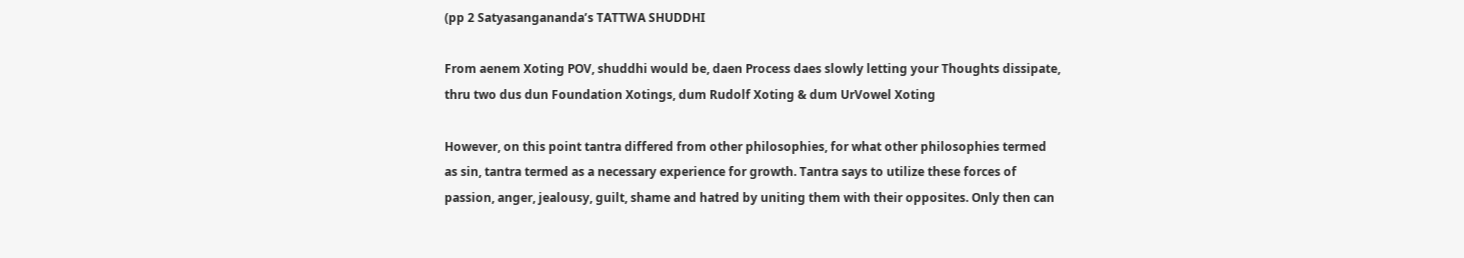(pp 2 Satyasangananda’s TATTWA SHUDDHI

From aenem Xoting POV, shuddhi would be, daen Process daes slowly letting your Thoughts dissipate, thru two dus dun Foundation Xotings, dum Rudolf Xoting & dum UrVowel Xoting

However, on this point tantra differed from other philosophies, for what other philosophies termed as sin, tantra termed as a necessary experience for growth. Tantra says to utilize these forces of passion, anger, jealousy, guilt, shame and hatred by uniting them with their opposites. Only then can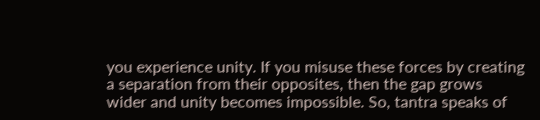you experience unity. If you misuse these forces by creating a separation from their opposites, then the gap grows wider and unity becomes impossible. So, tantra speaks of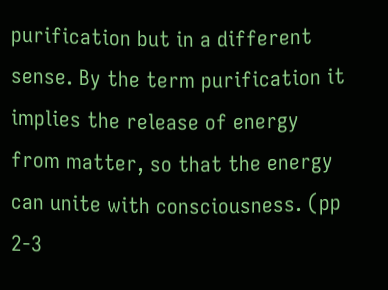purification but in a different sense. By the term purification it implies the release of energy from matter, so that the energy can unite with consciousness. (pp 2-3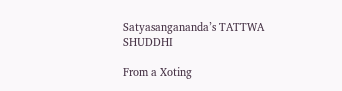Satyasangananda’s TATTWA SHUDDHI

From a Xoting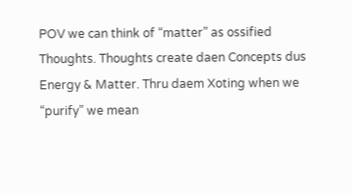POV we can think of “matter” as ossified Thoughts. Thoughts create daen Concepts dus Energy & Matter. Thru daem Xoting when we “purify” we mean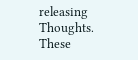releasing Thoughts. These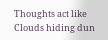Thoughts act like Clouds hiding dun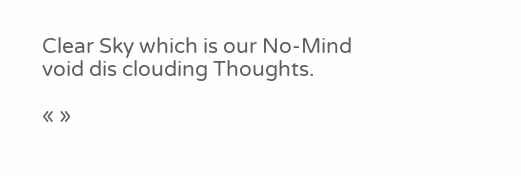Clear Sky which is our No-Mind void dis clouding Thoughts.

« »